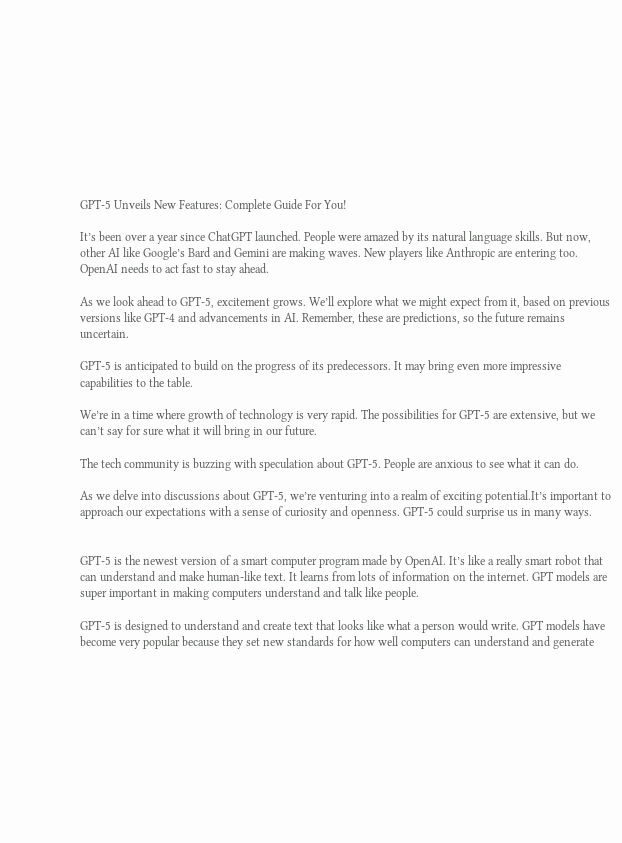GPT-5 Unveils New Features: Complete Guide For You!

It’s been over a year since ChatGPT launched. People were amazed by its natural language skills. But now, other AI like Google’s Bard and Gemini are making waves. New players like Anthropic are entering too. OpenAI needs to act fast to stay ahead.

As we look ahead to GPT-5, excitement grows. We’ll explore what we might expect from it, based on previous versions like GPT-4 and advancements in AI. Remember, these are predictions, so the future remains uncertain.

GPT-5 is anticipated to build on the progress of its predecessors. It may bring even more impressive capabilities to the table.

We’re in a time where growth of technology is very rapid. The possibilities for GPT-5 are extensive, but we can’t say for sure what it will bring in our future.

The tech community is buzzing with speculation about GPT-5. People are anxious to see what it can do.

As we delve into discussions about GPT-5, we’re venturing into a realm of exciting potential.It’s important to approach our expectations with a sense of curiosity and openness. GPT-5 could surprise us in many ways.


GPT-5 is the newest version of a smart computer program made by OpenAI. It’s like a really smart robot that can understand and make human-like text. It learns from lots of information on the internet. GPT models are super important in making computers understand and talk like people.

GPT-5 is designed to understand and create text that looks like what a person would write. GPT models have become very popular because they set new standards for how well computers can understand and generate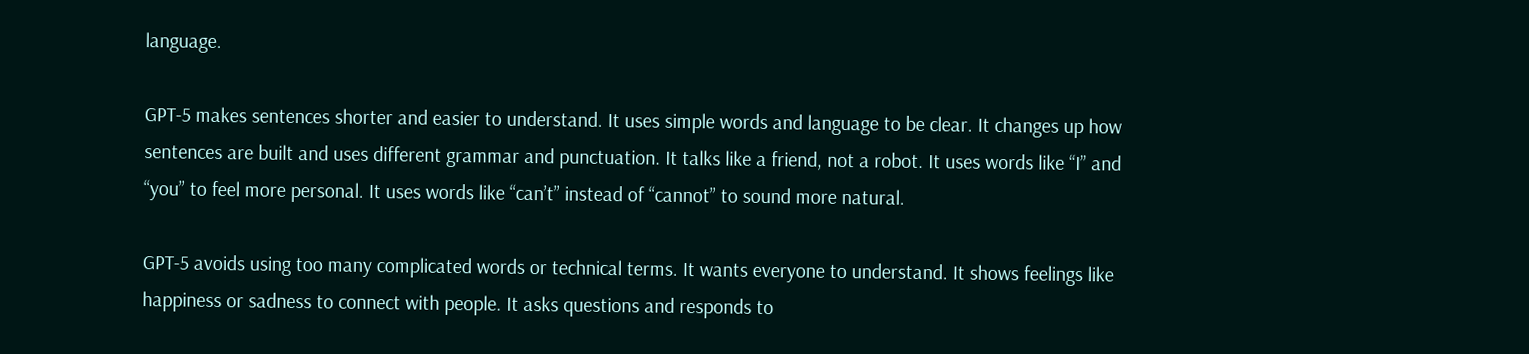language.

GPT-5 makes sentences shorter and easier to understand. It uses simple words and language to be clear. It changes up how sentences are built and uses different grammar and punctuation. It talks like a friend, not a robot. It uses words like “I” and “you” to feel more personal. It uses words like “can’t” instead of “cannot” to sound more natural.

GPT-5 avoids using too many complicated words or technical terms. It wants everyone to understand. It shows feelings like happiness or sadness to connect with people. It asks questions and responds to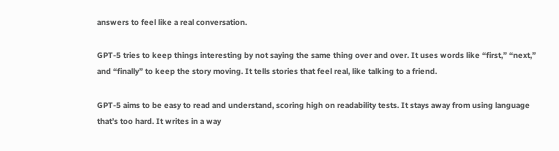answers to feel like a real conversation.

GPT-5 tries to keep things interesting by not saying the same thing over and over. It uses words like “first,” “next,” and “finally” to keep the story moving. It tells stories that feel real, like talking to a friend.

GPT-5 aims to be easy to read and understand, scoring high on readability tests. It stays away from using language that’s too hard. It writes in a way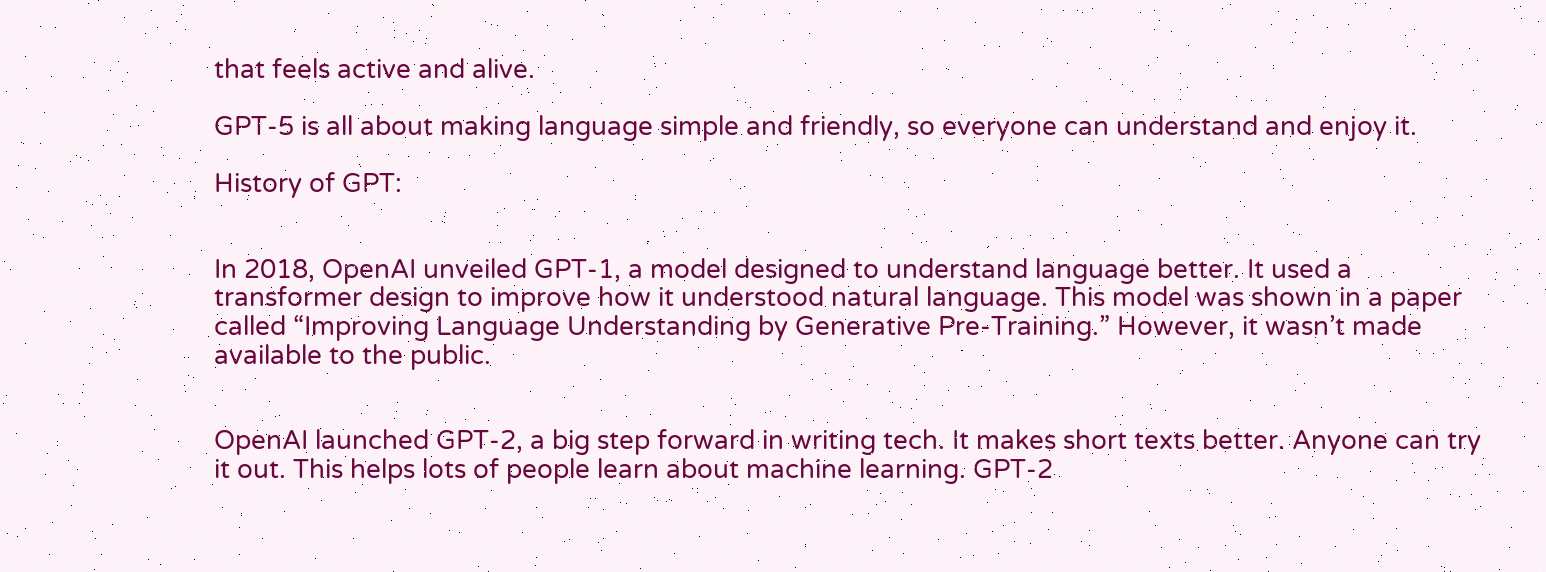that feels active and alive.

GPT-5 is all about making language simple and friendly, so everyone can understand and enjoy it.

History of GPT:


In 2018, OpenAI unveiled GPT-1, a model designed to understand language better. It used a transformer design to improve how it understood natural language. This model was shown in a paper called “Improving Language Understanding by Generative Pre-Training.” However, it wasn’t made available to the public.


OpenAI launched GPT-2, a big step forward in writing tech. It makes short texts better. Anyone can try it out. This helps lots of people learn about machine learning. GPT-2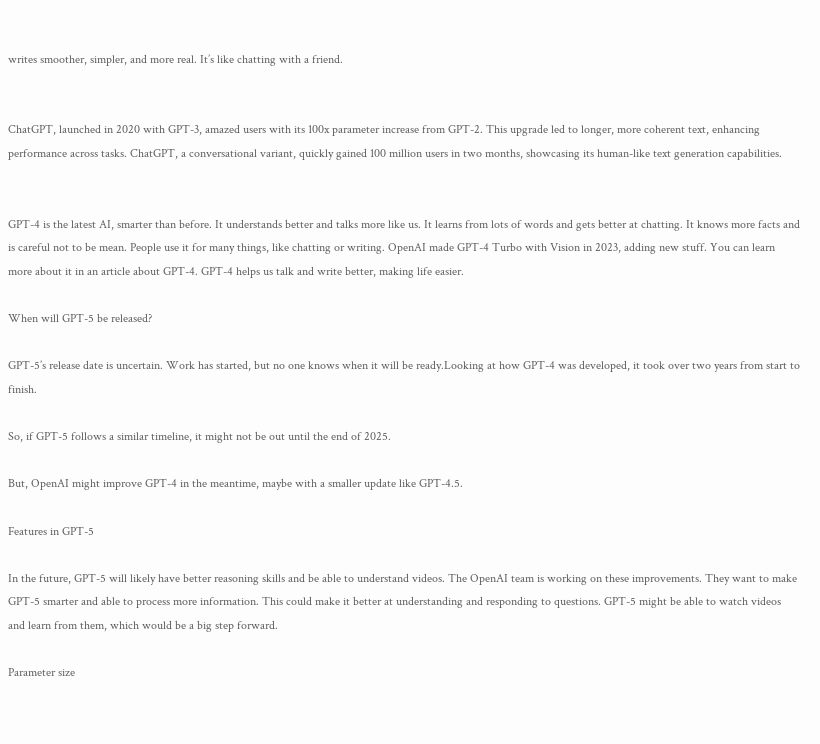writes smoother, simpler, and more real. It’s like chatting with a friend.


ChatGPT, launched in 2020 with GPT-3, amazed users with its 100x parameter increase from GPT-2. This upgrade led to longer, more coherent text, enhancing performance across tasks. ChatGPT, a conversational variant, quickly gained 100 million users in two months, showcasing its human-like text generation capabilities.


GPT-4 is the latest AI, smarter than before. It understands better and talks more like us. It learns from lots of words and gets better at chatting. It knows more facts and is careful not to be mean. People use it for many things, like chatting or writing. OpenAI made GPT-4 Turbo with Vision in 2023, adding new stuff. You can learn more about it in an article about GPT-4. GPT-4 helps us talk and write better, making life easier.

When will GPT-5 be released?

GPT-5’s release date is uncertain. Work has started, but no one knows when it will be ready.Looking at how GPT-4 was developed, it took over two years from start to finish.

So, if GPT-5 follows a similar timeline, it might not be out until the end of 2025.

But, OpenAI might improve GPT-4 in the meantime, maybe with a smaller update like GPT-4.5.

Features in GPT-5

In the future, GPT-5 will likely have better reasoning skills and be able to understand videos. The OpenAI team is working on these improvements. They want to make GPT-5 smarter and able to process more information. This could make it better at understanding and responding to questions. GPT-5 might be able to watch videos and learn from them, which would be a big step forward.

Parameter size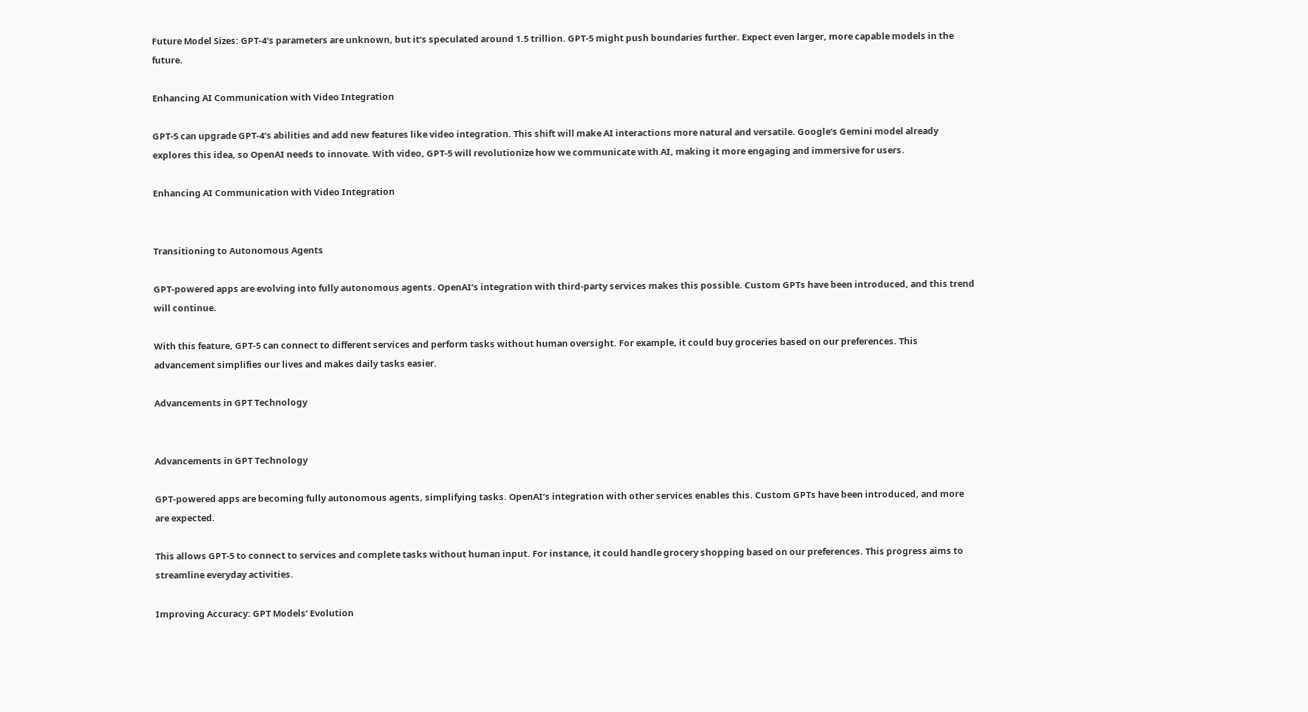Future Model Sizes: GPT-4’s parameters are unknown, but it’s speculated around 1.5 trillion. GPT-5 might push boundaries further. Expect even larger, more capable models in the future.

Enhancing AI Communication with Video Integration

GPT-5 can upgrade GPT-4’s abilities and add new features like video integration. This shift will make AI interactions more natural and versatile. Google’s Gemini model already explores this idea, so OpenAI needs to innovate. With video, GPT-5 will revolutionize how we communicate with AI, making it more engaging and immersive for users.

Enhancing AI Communication with Video Integration


Transitioning to Autonomous Agents

GPT-powered apps are evolving into fully autonomous agents. OpenAI’s integration with third-party services makes this possible. Custom GPTs have been introduced, and this trend will continue.

With this feature, GPT-5 can connect to different services and perform tasks without human oversight. For example, it could buy groceries based on our preferences. This advancement simplifies our lives and makes daily tasks easier.

Advancements in GPT Technology


Advancements in GPT Technology

GPT-powered apps are becoming fully autonomous agents, simplifying tasks. OpenAI’s integration with other services enables this. Custom GPTs have been introduced, and more are expected.

This allows GPT-5 to connect to services and complete tasks without human input. For instance, it could handle grocery shopping based on our preferences. This progress aims to streamline everyday activities.

Improving Accuracy: GPT Models’ Evolution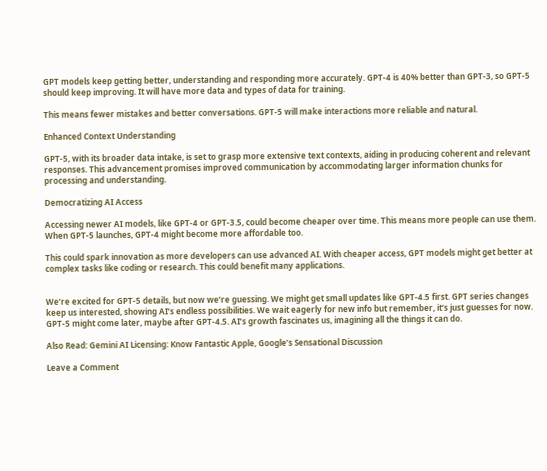GPT models keep getting better, understanding and responding more accurately. GPT-4 is 40% better than GPT-3, so GPT-5 should keep improving. It will have more data and types of data for training.

This means fewer mistakes and better conversations. GPT-5 will make interactions more reliable and natural.

Enhanced Context Understanding

GPT-5, with its broader data intake, is set to grasp more extensive text contexts, aiding in producing coherent and relevant responses. This advancement promises improved communication by accommodating larger information chunks for processing and understanding.

Democratizing AI Access

Accessing newer AI models, like GPT-4 or GPT-3.5, could become cheaper over time. This means more people can use them. When GPT-5 launches, GPT-4 might become more affordable too.

This could spark innovation as more developers can use advanced AI. With cheaper access, GPT models might get better at complex tasks like coding or research. This could benefit many applications.


We’re excited for GPT-5 details, but now we’re guessing. We might get small updates like GPT-4.5 first. GPT series changes keep us interested, showing AI’s endless possibilities. We wait eagerly for new info but remember, it’s just guesses for now. GPT-5 might come later, maybe after GPT-4.5. AI’s growth fascinates us, imagining all the things it can do.

Also Read: Gemini AI Licensing: Know Fantastic Apple, Google’s Sensational Discussion

Leave a Comment